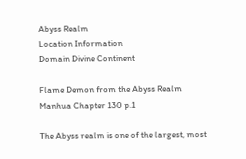Abyss Realm
Location Information
Domain Divine Continent

Flame Demon from the Abyss Realm
Manhua Chapter 130 p.1

The Abyss realm is one of the largest, most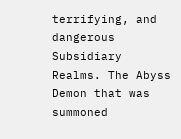terrifying, and dangerous Subsidiary Realms. The Abyss Demon that was summoned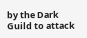by the Dark Guild to attack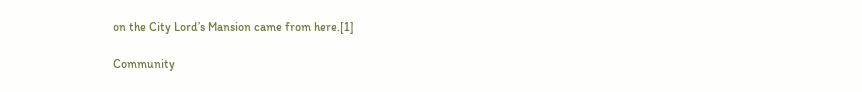on the City Lord’s Mansion came from here.[1]

Community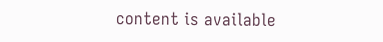content is available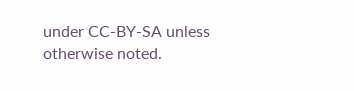under CC-BY-SA unless otherwise noted.